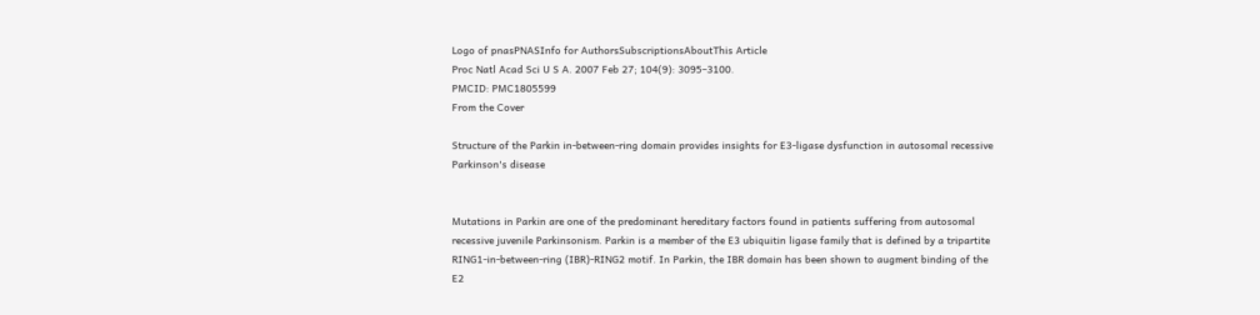Logo of pnasPNASInfo for AuthorsSubscriptionsAboutThis Article
Proc Natl Acad Sci U S A. 2007 Feb 27; 104(9): 3095–3100.
PMCID: PMC1805599
From the Cover

Structure of the Parkin in-between-ring domain provides insights for E3-ligase dysfunction in autosomal recessive Parkinson's disease


Mutations in Parkin are one of the predominant hereditary factors found in patients suffering from autosomal recessive juvenile Parkinsonism. Parkin is a member of the E3 ubiquitin ligase family that is defined by a tripartite RING1-in-between-ring (IBR)-RING2 motif. In Parkin, the IBR domain has been shown to augment binding of the E2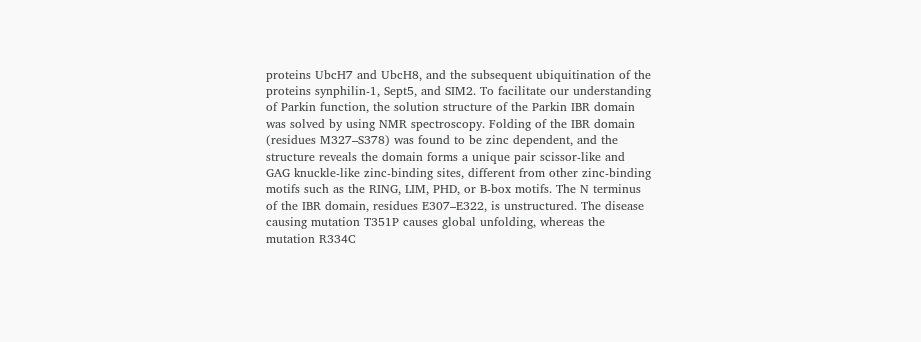proteins UbcH7 and UbcH8, and the subsequent ubiquitination of the proteins synphilin-1, Sept5, and SIM2. To facilitate our understanding of Parkin function, the solution structure of the Parkin IBR domain was solved by using NMR spectroscopy. Folding of the IBR domain (residues M327–S378) was found to be zinc dependent, and the structure reveals the domain forms a unique pair scissor-like and GAG knuckle-like zinc-binding sites, different from other zinc-binding motifs such as the RING, LIM, PHD, or B-box motifs. The N terminus of the IBR domain, residues E307–E322, is unstructured. The disease causing mutation T351P causes global unfolding, whereas the mutation R334C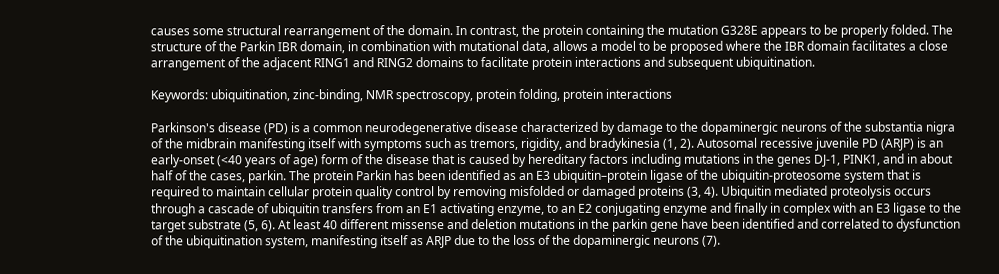causes some structural rearrangement of the domain. In contrast, the protein containing the mutation G328E appears to be properly folded. The structure of the Parkin IBR domain, in combination with mutational data, allows a model to be proposed where the IBR domain facilitates a close arrangement of the adjacent RING1 and RING2 domains to facilitate protein interactions and subsequent ubiquitination.

Keywords: ubiquitination, zinc-binding, NMR spectroscopy, protein folding, protein interactions

Parkinson's disease (PD) is a common neurodegenerative disease characterized by damage to the dopaminergic neurons of the substantia nigra of the midbrain manifesting itself with symptoms such as tremors, rigidity, and bradykinesia (1, 2). Autosomal recessive juvenile PD (ARJP) is an early-onset (<40 years of age) form of the disease that is caused by hereditary factors including mutations in the genes DJ-1, PINK1, and in about half of the cases, parkin. The protein Parkin has been identified as an E3 ubiquitin–protein ligase of the ubiquitin-proteosome system that is required to maintain cellular protein quality control by removing misfolded or damaged proteins (3, 4). Ubiquitin mediated proteolysis occurs through a cascade of ubiquitin transfers from an E1 activating enzyme, to an E2 conjugating enzyme and finally in complex with an E3 ligase to the target substrate (5, 6). At least 40 different missense and deletion mutations in the parkin gene have been identified and correlated to dysfunction of the ubiquitination system, manifesting itself as ARJP due to the loss of the dopaminergic neurons (7).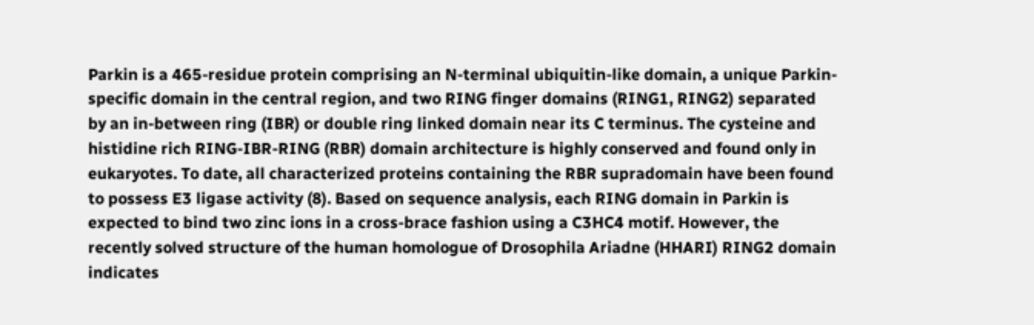Parkin is a 465-residue protein comprising an N-terminal ubiquitin-like domain, a unique Parkin-specific domain in the central region, and two RING finger domains (RING1, RING2) separated by an in-between ring (IBR) or double ring linked domain near its C terminus. The cysteine and histidine rich RING-IBR-RING (RBR) domain architecture is highly conserved and found only in eukaryotes. To date, all characterized proteins containing the RBR supradomain have been found to possess E3 ligase activity (8). Based on sequence analysis, each RING domain in Parkin is expected to bind two zinc ions in a cross-brace fashion using a C3HC4 motif. However, the recently solved structure of the human homologue of Drosophila Ariadne (HHARI) RING2 domain indicates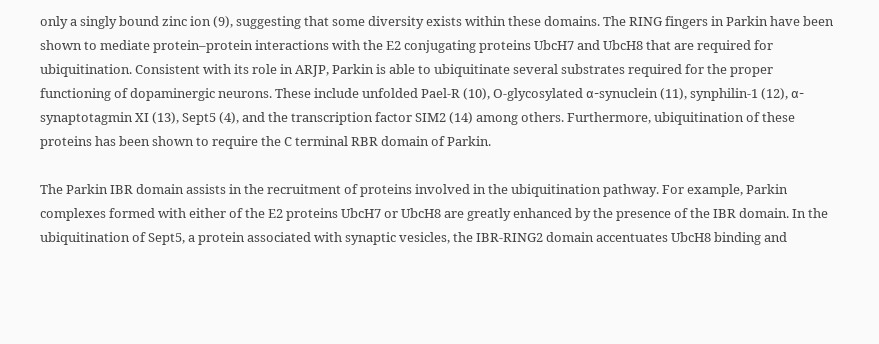only a singly bound zinc ion (9), suggesting that some diversity exists within these domains. The RING fingers in Parkin have been shown to mediate protein–protein interactions with the E2 conjugating proteins UbcH7 and UbcH8 that are required for ubiquitination. Consistent with its role in ARJP, Parkin is able to ubiquitinate several substrates required for the proper functioning of dopaminergic neurons. These include unfolded Pael-R (10), O-glycosylated α-synuclein (11), synphilin-1 (12), α-synaptotagmin XI (13), Sept5 (4), and the transcription factor SIM2 (14) among others. Furthermore, ubiquitination of these proteins has been shown to require the C terminal RBR domain of Parkin.

The Parkin IBR domain assists in the recruitment of proteins involved in the ubiquitination pathway. For example, Parkin complexes formed with either of the E2 proteins UbcH7 or UbcH8 are greatly enhanced by the presence of the IBR domain. In the ubiquitination of Sept5, a protein associated with synaptic vesicles, the IBR-RING2 domain accentuates UbcH8 binding and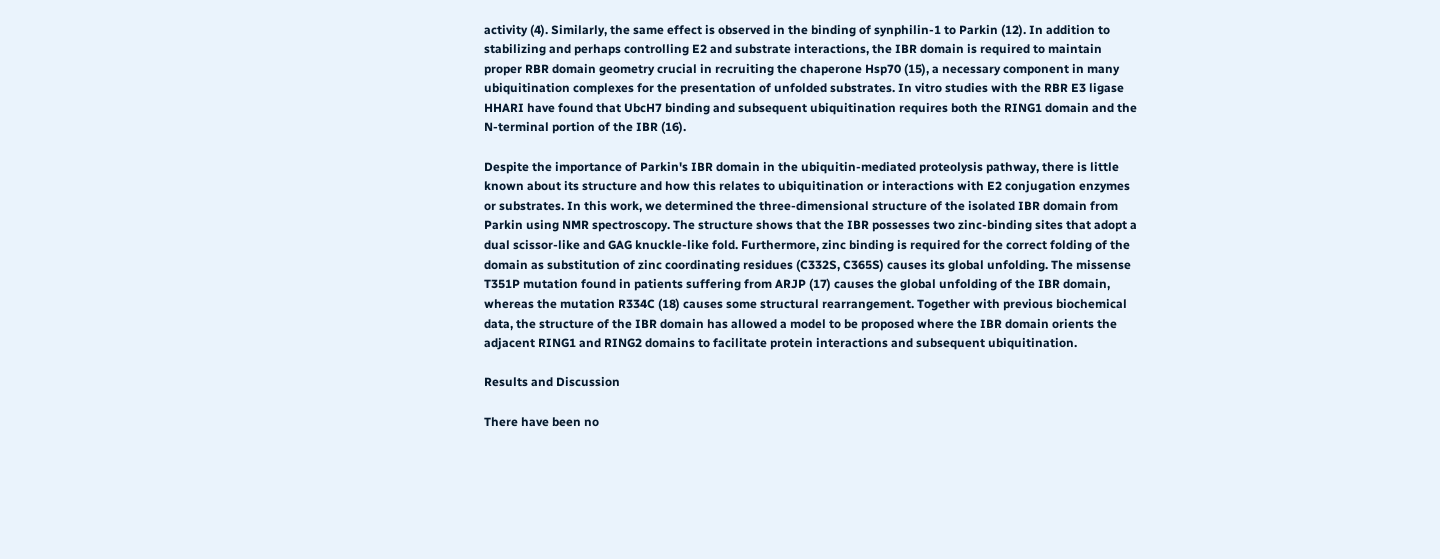activity (4). Similarly, the same effect is observed in the binding of synphilin-1 to Parkin (12). In addition to stabilizing and perhaps controlling E2 and substrate interactions, the IBR domain is required to maintain proper RBR domain geometry crucial in recruiting the chaperone Hsp70 (15), a necessary component in many ubiquitination complexes for the presentation of unfolded substrates. In vitro studies with the RBR E3 ligase HHARI have found that UbcH7 binding and subsequent ubiquitination requires both the RING1 domain and the N-terminal portion of the IBR (16).

Despite the importance of Parkin's IBR domain in the ubiquitin-mediated proteolysis pathway, there is little known about its structure and how this relates to ubiquitination or interactions with E2 conjugation enzymes or substrates. In this work, we determined the three-dimensional structure of the isolated IBR domain from Parkin using NMR spectroscopy. The structure shows that the IBR possesses two zinc-binding sites that adopt a dual scissor-like and GAG knuckle-like fold. Furthermore, zinc binding is required for the correct folding of the domain as substitution of zinc coordinating residues (C332S, C365S) causes its global unfolding. The missense T351P mutation found in patients suffering from ARJP (17) causes the global unfolding of the IBR domain, whereas the mutation R334C (18) causes some structural rearrangement. Together with previous biochemical data, the structure of the IBR domain has allowed a model to be proposed where the IBR domain orients the adjacent RING1 and RING2 domains to facilitate protein interactions and subsequent ubiquitination.

Results and Discussion

There have been no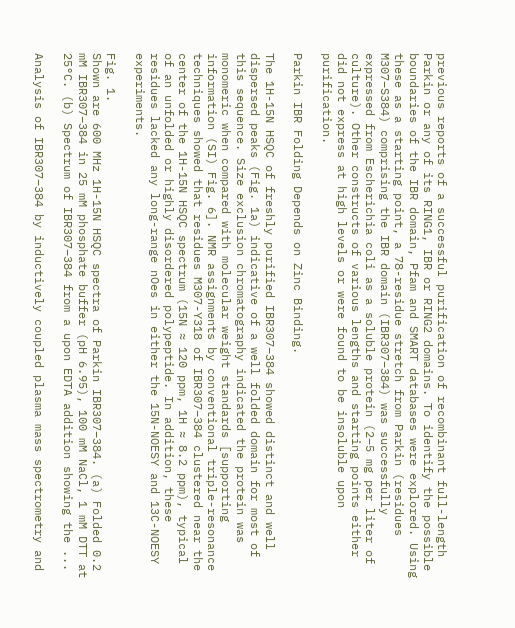previous reports of a successful purification of recombinant full-length Parkin or any of its RING1, IBR or RING2 domains. To identify the possible boundaries of the IBR domain, Pfam and SMART databases were explored. Using these as a starting point, a 78-residue stretch from Parkin (residues M307–S384) comprising the IBR domain (IBR307–384) was successfully expressed from Escherichia coli as a soluble protein (2–5 mg per liter of culture). Other constructs of various lengths and starting points either did not express at high levels or were found to be insoluble upon purification.

Parkin IBR Folding Depends on Zinc Binding.

The 1H-15N HSQC of freshly purified IBR307–384 showed distinct and well dispersed peaks (Fig. 1a) indicative of a well folded domain for most of this sequence. Size exclusion chromatography indicated the protein was monomeric when compared with molecular weight standards [supporting information (SI) Fig. 6]. NMR assignments by conventional triple-resonance techniques showed that residues M307-Y318 of IBR307–384 clustered near the center of the 1H-15N HSQC spectrum (15N ≈ 120 ppm, 1H ≈ 8.2 ppm), typical of an unfolded or highly disordered polypeptide. In addition, these residues lacked any long-range nOes in either the 15N-NOESY and 13C-NOESY experiments.

Fig. 1.
Shown are 600 MHz 1H-15N HSQC spectra of Parkin IBR307–384. (a) Folded 0.2 mM IBR307–384 in 25 mM phosphate buffer (pH 6.95), 100 mM NaCl, 1 mM DTT at 25°C. (b) Spectrum of IBR307–384 from a upon EDTA addition showing the ...

Analysis of IBR307–384 by inductively coupled plasma mass spectrometry and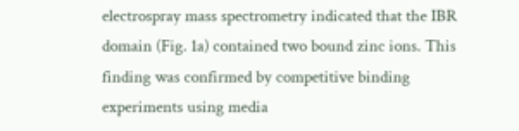electrospray mass spectrometry indicated that the IBR domain (Fig. 1a) contained two bound zinc ions. This finding was confirmed by competitive binding experiments using media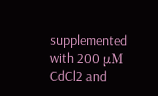supplemented with 200 μM CdCl2 and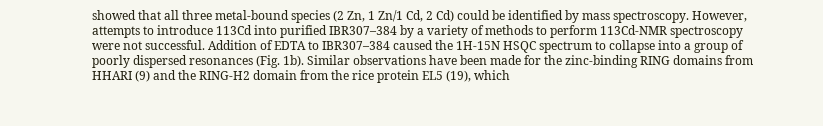showed that all three metal-bound species (2 Zn, 1 Zn/1 Cd, 2 Cd) could be identified by mass spectroscopy. However, attempts to introduce 113Cd into purified IBR307–384 by a variety of methods to perform 113Cd-NMR spectroscopy were not successful. Addition of EDTA to IBR307–384 caused the 1H-15N HSQC spectrum to collapse into a group of poorly dispersed resonances (Fig. 1b). Similar observations have been made for the zinc-binding RING domains from HHARI (9) and the RING-H2 domain from the rice protein EL5 (19), which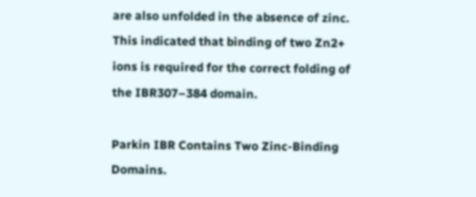are also unfolded in the absence of zinc. This indicated that binding of two Zn2+ ions is required for the correct folding of the IBR307–384 domain.

Parkin IBR Contains Two Zinc-Binding Domains.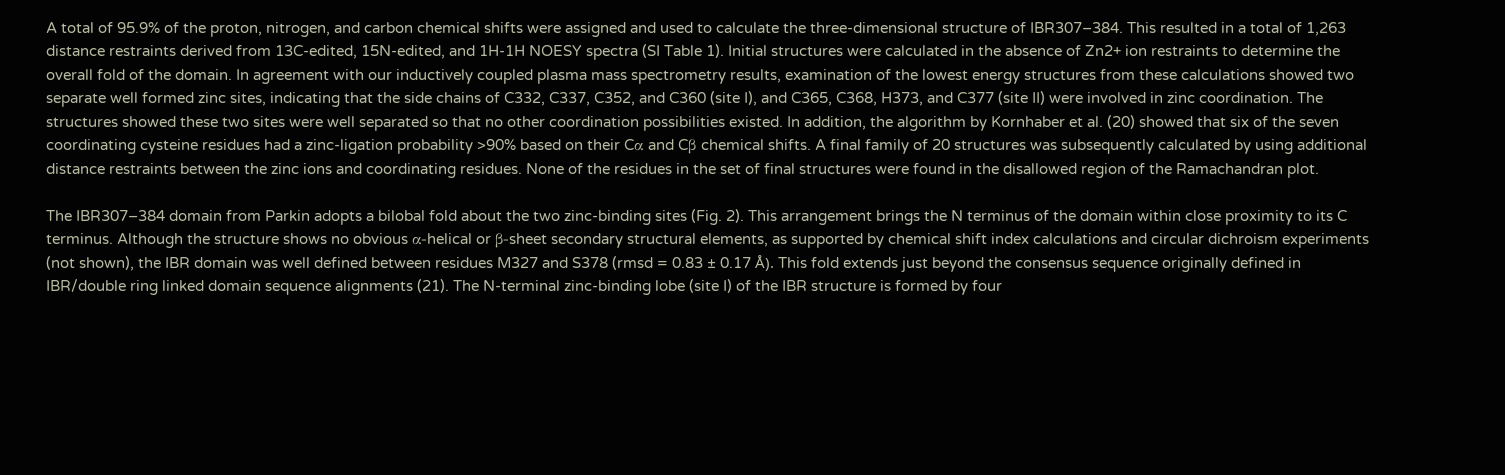A total of 95.9% of the proton, nitrogen, and carbon chemical shifts were assigned and used to calculate the three-dimensional structure of IBR307–384. This resulted in a total of 1,263 distance restraints derived from 13C-edited, 15N-edited, and 1H-1H NOESY spectra (SI Table 1). Initial structures were calculated in the absence of Zn2+ ion restraints to determine the overall fold of the domain. In agreement with our inductively coupled plasma mass spectrometry results, examination of the lowest energy structures from these calculations showed two separate well formed zinc sites, indicating that the side chains of C332, C337, C352, and C360 (site I), and C365, C368, H373, and C377 (site II) were involved in zinc coordination. The structures showed these two sites were well separated so that no other coordination possibilities existed. In addition, the algorithm by Kornhaber et al. (20) showed that six of the seven coordinating cysteine residues had a zinc-ligation probability >90% based on their Cα and Cβ chemical shifts. A final family of 20 structures was subsequently calculated by using additional distance restraints between the zinc ions and coordinating residues. None of the residues in the set of final structures were found in the disallowed region of the Ramachandran plot.

The IBR307–384 domain from Parkin adopts a bilobal fold about the two zinc-binding sites (Fig. 2). This arrangement brings the N terminus of the domain within close proximity to its C terminus. Although the structure shows no obvious α-helical or β-sheet secondary structural elements, as supported by chemical shift index calculations and circular dichroism experiments (not shown), the IBR domain was well defined between residues M327 and S378 (rmsd = 0.83 ± 0.17 Å). This fold extends just beyond the consensus sequence originally defined in IBR/double ring linked domain sequence alignments (21). The N-terminal zinc-binding lobe (site I) of the IBR structure is formed by four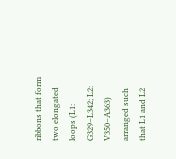ribbons that form two elongated loops (L1: G329–L342; L2: V350–A363) arranged such that L1 and L2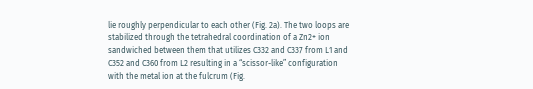lie roughly perpendicular to each other (Fig. 2a). The two loops are stabilized through the tetrahedral coordination of a Zn2+ ion sandwiched between them that utilizes C332 and C337 from L1 and C352 and C360 from L2 resulting in a “scissor-like” configuration with the metal ion at the fulcrum (Fig.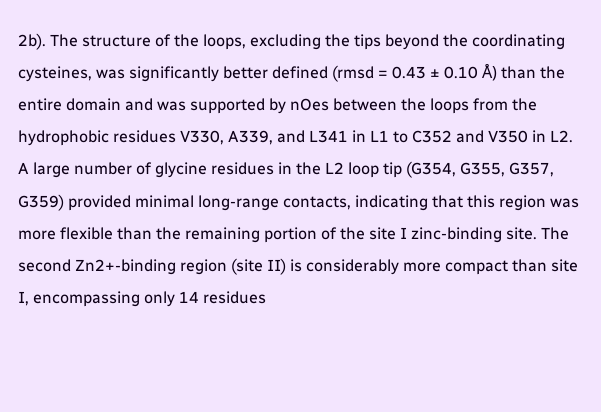2b). The structure of the loops, excluding the tips beyond the coordinating cysteines, was significantly better defined (rmsd = 0.43 ± 0.10 Å) than the entire domain and was supported by nOes between the loops from the hydrophobic residues V330, A339, and L341 in L1 to C352 and V350 in L2. A large number of glycine residues in the L2 loop tip (G354, G355, G357, G359) provided minimal long-range contacts, indicating that this region was more flexible than the remaining portion of the site I zinc-binding site. The second Zn2+-binding region (site II) is considerably more compact than site I, encompassing only 14 residues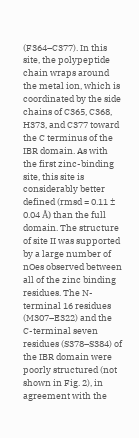(F364–C377). In this site, the polypeptide chain wraps around the metal ion, which is coordinated by the side chains of C365, C368, H373, and C377 toward the C terminus of the IBR domain. As with the first zinc-binding site, this site is considerably better defined (rmsd = 0.11 ± 0.04 Å) than the full domain. The structure of site II was supported by a large number of nOes observed between all of the zinc binding residues. The N-terminal 16 residues (M307–E322) and the C-terminal seven residues (S378–S384) of the IBR domain were poorly structured (not shown in Fig. 2), in agreement with the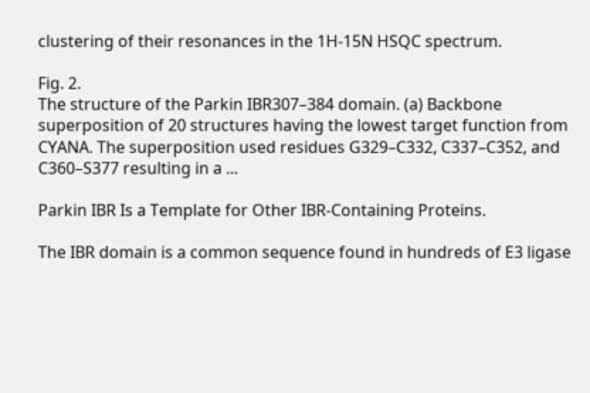clustering of their resonances in the 1H-15N HSQC spectrum.

Fig. 2.
The structure of the Parkin IBR307–384 domain. (a) Backbone superposition of 20 structures having the lowest target function from CYANA. The superposition used residues G329–C332, C337–C352, and C360–S377 resulting in a ...

Parkin IBR Is a Template for Other IBR-Containing Proteins.

The IBR domain is a common sequence found in hundreds of E3 ligase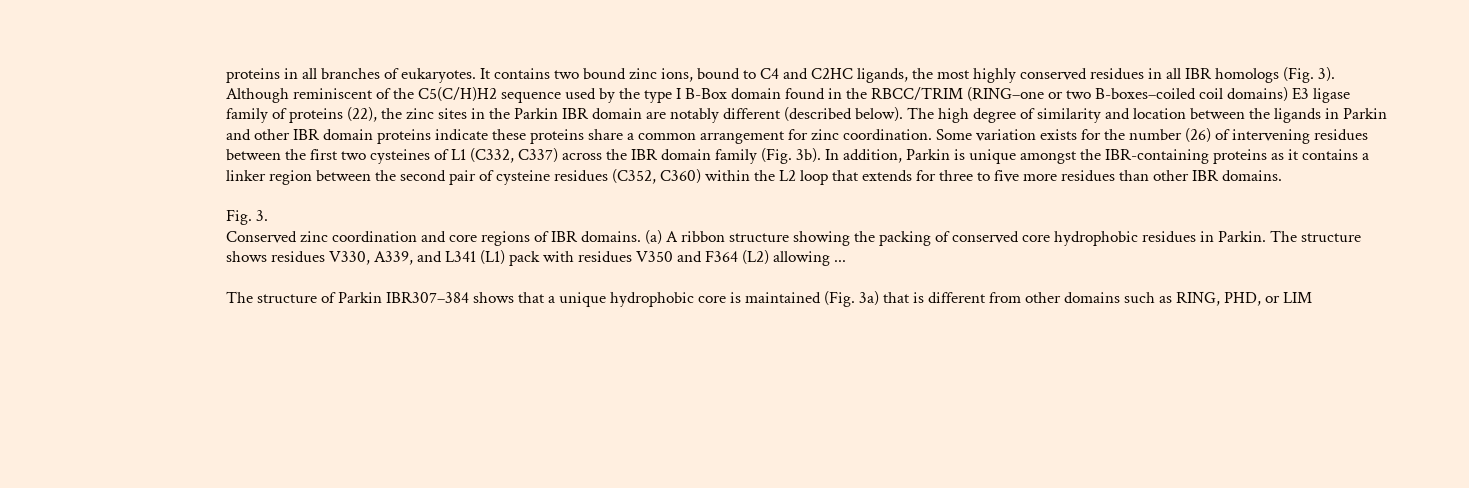proteins in all branches of eukaryotes. It contains two bound zinc ions, bound to C4 and C2HC ligands, the most highly conserved residues in all IBR homologs (Fig. 3). Although reminiscent of the C5(C/H)H2 sequence used by the type I B-Box domain found in the RBCC/TRIM (RING–one or two B-boxes–coiled coil domains) E3 ligase family of proteins (22), the zinc sites in the Parkin IBR domain are notably different (described below). The high degree of similarity and location between the ligands in Parkin and other IBR domain proteins indicate these proteins share a common arrangement for zinc coordination. Some variation exists for the number (26) of intervening residues between the first two cysteines of L1 (C332, C337) across the IBR domain family (Fig. 3b). In addition, Parkin is unique amongst the IBR-containing proteins as it contains a linker region between the second pair of cysteine residues (C352, C360) within the L2 loop that extends for three to five more residues than other IBR domains.

Fig. 3.
Conserved zinc coordination and core regions of IBR domains. (a) A ribbon structure showing the packing of conserved core hydrophobic residues in Parkin. The structure shows residues V330, A339, and L341 (L1) pack with residues V350 and F364 (L2) allowing ...

The structure of Parkin IBR307–384 shows that a unique hydrophobic core is maintained (Fig. 3a) that is different from other domains such as RING, PHD, or LIM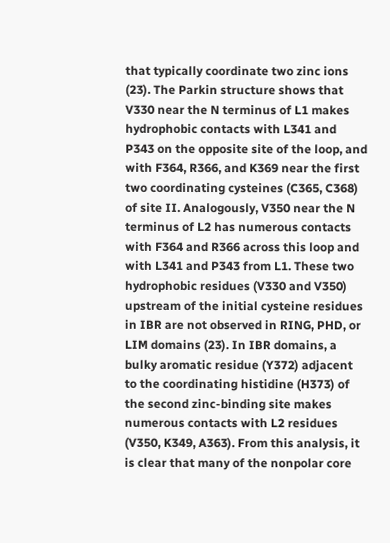that typically coordinate two zinc ions (23). The Parkin structure shows that V330 near the N terminus of L1 makes hydrophobic contacts with L341 and P343 on the opposite site of the loop, and with F364, R366, and K369 near the first two coordinating cysteines (C365, C368) of site II. Analogously, V350 near the N terminus of L2 has numerous contacts with F364 and R366 across this loop and with L341 and P343 from L1. These two hydrophobic residues (V330 and V350) upstream of the initial cysteine residues in IBR are not observed in RING, PHD, or LIM domains (23). In IBR domains, a bulky aromatic residue (Y372) adjacent to the coordinating histidine (H373) of the second zinc-binding site makes numerous contacts with L2 residues (V350, K349, A363). From this analysis, it is clear that many of the nonpolar core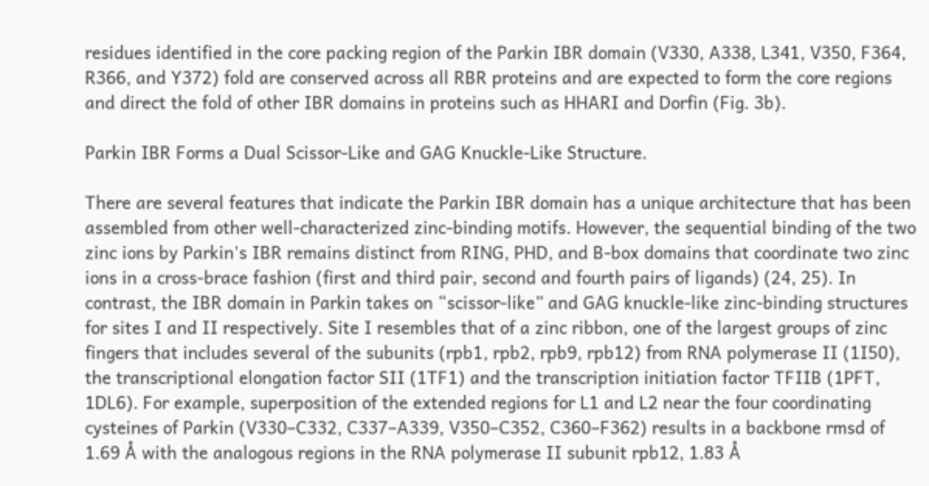residues identified in the core packing region of the Parkin IBR domain (V330, A338, L341, V350, F364, R366, and Y372) fold are conserved across all RBR proteins and are expected to form the core regions and direct the fold of other IBR domains in proteins such as HHARI and Dorfin (Fig. 3b).

Parkin IBR Forms a Dual Scissor-Like and GAG Knuckle-Like Structure.

There are several features that indicate the Parkin IBR domain has a unique architecture that has been assembled from other well-characterized zinc-binding motifs. However, the sequential binding of the two zinc ions by Parkin's IBR remains distinct from RING, PHD, and B-box domains that coordinate two zinc ions in a cross-brace fashion (first and third pair, second and fourth pairs of ligands) (24, 25). In contrast, the IBR domain in Parkin takes on “scissor-like” and GAG knuckle-like zinc-binding structures for sites I and II respectively. Site I resembles that of a zinc ribbon, one of the largest groups of zinc fingers that includes several of the subunits (rpb1, rpb2, rpb9, rpb12) from RNA polymerase II (1I50), the transcriptional elongation factor SII (1TF1) and the transcription initiation factor TFIIB (1PFT, 1DL6). For example, superposition of the extended regions for L1 and L2 near the four coordinating cysteines of Parkin (V330–C332, C337–A339, V350–C352, C360–F362) results in a backbone rmsd of 1.69 Å with the analogous regions in the RNA polymerase II subunit rpb12, 1.83 Å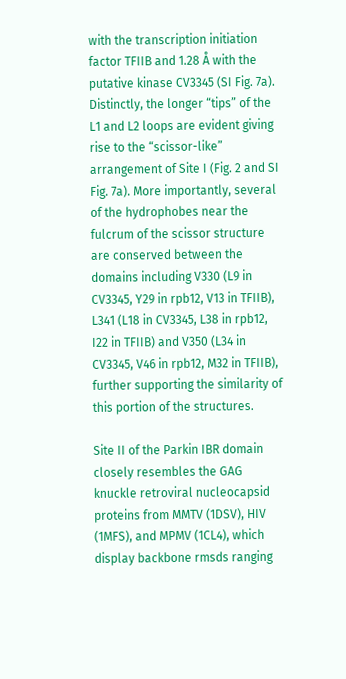with the transcription initiation factor TFIIB and 1.28 Å with the putative kinase CV3345 (SI Fig. 7a). Distinctly, the longer “tips” of the L1 and L2 loops are evident giving rise to the “scissor-like” arrangement of Site I (Fig. 2 and SI Fig. 7a). More importantly, several of the hydrophobes near the fulcrum of the scissor structure are conserved between the domains including V330 (L9 in CV3345, Y29 in rpb12, V13 in TFIIB), L341 (L18 in CV3345, L38 in rpb12, I22 in TFIIB) and V350 (L34 in CV3345, V46 in rpb12, M32 in TFIIB), further supporting the similarity of this portion of the structures.

Site II of the Parkin IBR domain closely resembles the GAG knuckle retroviral nucleocapsid proteins from MMTV (1DSV), HIV (1MFS), and MPMV (1CL4), which display backbone rmsds ranging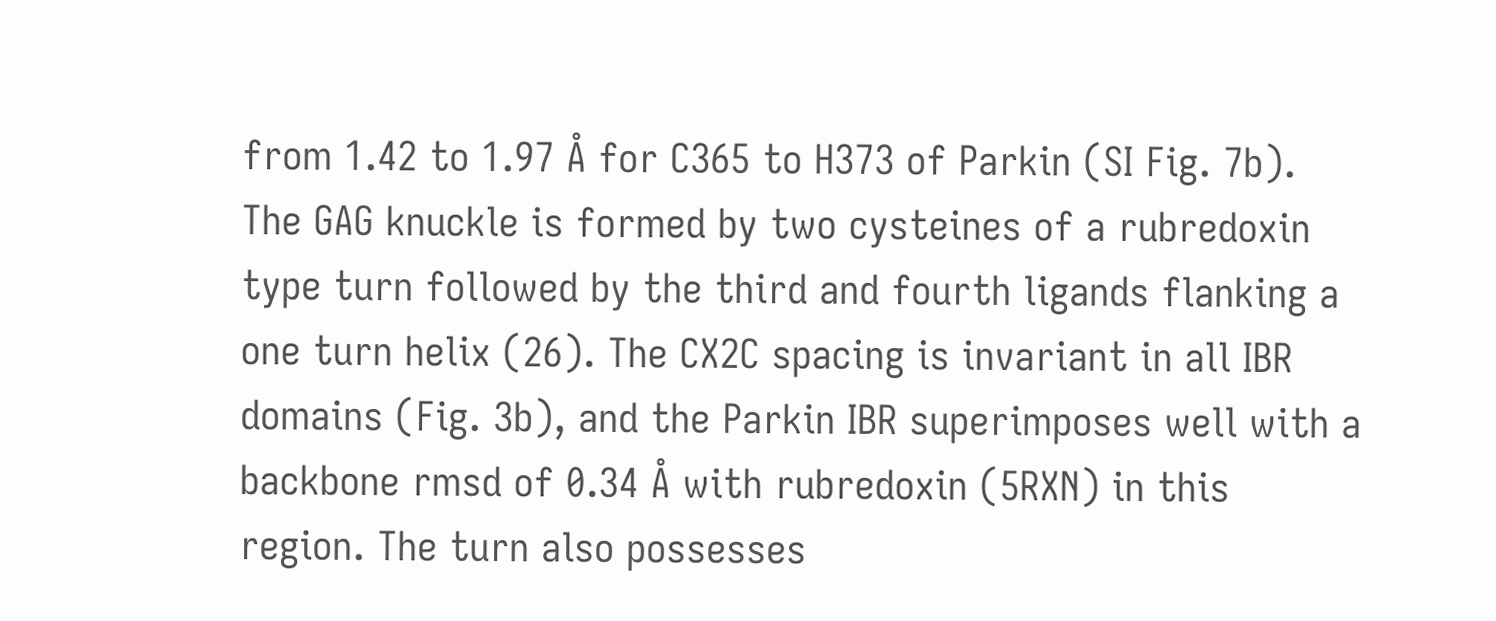from 1.42 to 1.97 Å for C365 to H373 of Parkin (SI Fig. 7b). The GAG knuckle is formed by two cysteines of a rubredoxin type turn followed by the third and fourth ligands flanking a one turn helix (26). The CX2C spacing is invariant in all IBR domains (Fig. 3b), and the Parkin IBR superimposes well with a backbone rmsd of 0.34 Å with rubredoxin (5RXN) in this region. The turn also possesses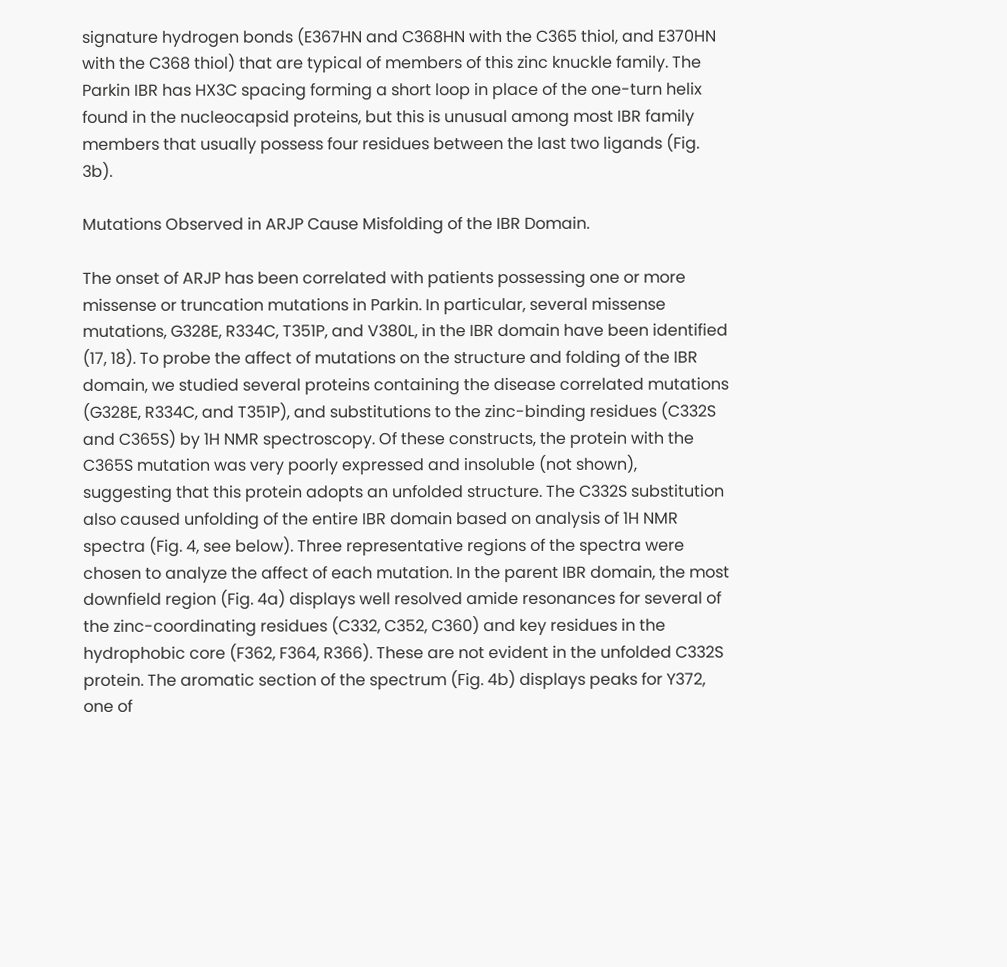signature hydrogen bonds (E367HN and C368HN with the C365 thiol, and E370HN with the C368 thiol) that are typical of members of this zinc knuckle family. The Parkin IBR has HX3C spacing forming a short loop in place of the one-turn helix found in the nucleocapsid proteins, but this is unusual among most IBR family members that usually possess four residues between the last two ligands (Fig. 3b).

Mutations Observed in ARJP Cause Misfolding of the IBR Domain.

The onset of ARJP has been correlated with patients possessing one or more missense or truncation mutations in Parkin. In particular, several missense mutations, G328E, R334C, T351P, and V380L, in the IBR domain have been identified (17, 18). To probe the affect of mutations on the structure and folding of the IBR domain, we studied several proteins containing the disease correlated mutations (G328E, R334C, and T351P), and substitutions to the zinc-binding residues (C332S and C365S) by 1H NMR spectroscopy. Of these constructs, the protein with the C365S mutation was very poorly expressed and insoluble (not shown), suggesting that this protein adopts an unfolded structure. The C332S substitution also caused unfolding of the entire IBR domain based on analysis of 1H NMR spectra (Fig. 4, see below). Three representative regions of the spectra were chosen to analyze the affect of each mutation. In the parent IBR domain, the most downfield region (Fig. 4a) displays well resolved amide resonances for several of the zinc-coordinating residues (C332, C352, C360) and key residues in the hydrophobic core (F362, F364, R366). These are not evident in the unfolded C332S protein. The aromatic section of the spectrum (Fig. 4b) displays peaks for Y372, one of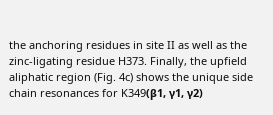the anchoring residues in site II as well as the zinc-ligating residue H373. Finally, the upfield aliphatic region (Fig. 4c) shows the unique side chain resonances for K349(β1, γ1, γ2)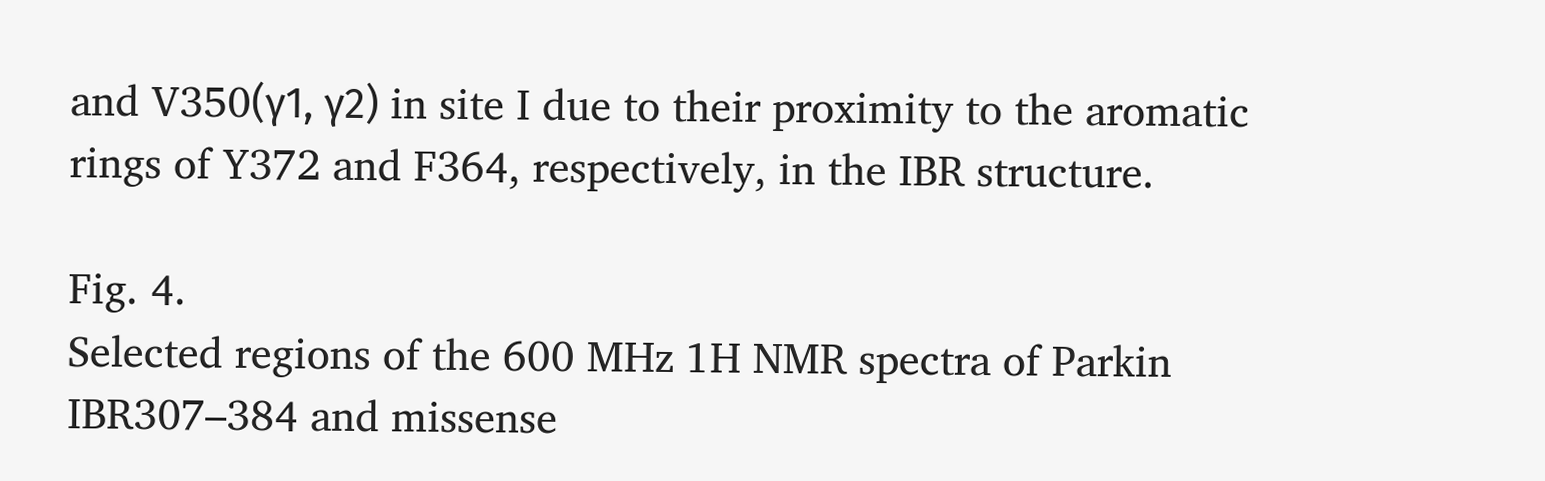and V350(γ1, γ2) in site I due to their proximity to the aromatic rings of Y372 and F364, respectively, in the IBR structure.

Fig. 4.
Selected regions of the 600 MHz 1H NMR spectra of Parkin IBR307–384 and missense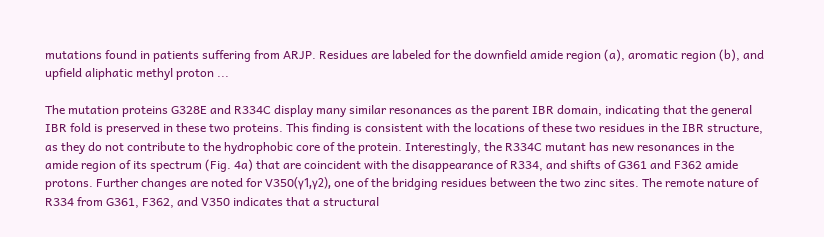mutations found in patients suffering from ARJP. Residues are labeled for the downfield amide region (a), aromatic region (b), and upfield aliphatic methyl proton ...

The mutation proteins G328E and R334C display many similar resonances as the parent IBR domain, indicating that the general IBR fold is preserved in these two proteins. This finding is consistent with the locations of these two residues in the IBR structure, as they do not contribute to the hydrophobic core of the protein. Interestingly, the R334C mutant has new resonances in the amide region of its spectrum (Fig. 4a) that are coincident with the disappearance of R334, and shifts of G361 and F362 amide protons. Further changes are noted for V350(γ1,γ2), one of the bridging residues between the two zinc sites. The remote nature of R334 from G361, F362, and V350 indicates that a structural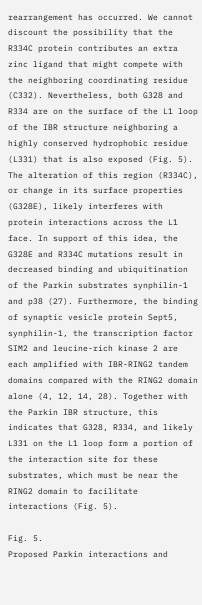rearrangement has occurred. We cannot discount the possibility that the R334C protein contributes an extra zinc ligand that might compete with the neighboring coordinating residue (C332). Nevertheless, both G328 and R334 are on the surface of the L1 loop of the IBR structure neighboring a highly conserved hydrophobic residue (L331) that is also exposed (Fig. 5). The alteration of this region (R334C), or change in its surface properties (G328E), likely interferes with protein interactions across the L1 face. In support of this idea, the G328E and R334C mutations result in decreased binding and ubiquitination of the Parkin substrates synphilin-1 and p38 (27). Furthermore, the binding of synaptic vesicle protein Sept5, synphilin-1, the transcription factor SIM2 and leucine-rich kinase 2 are each amplified with IBR-RING2 tandem domains compared with the RING2 domain alone (4, 12, 14, 28). Together with the Parkin IBR structure, this indicates that G328, R334, and likely L331 on the L1 loop form a portion of the interaction site for these substrates, which must be near the RING2 domain to facilitate interactions (Fig. 5).

Fig. 5.
Proposed Parkin interactions and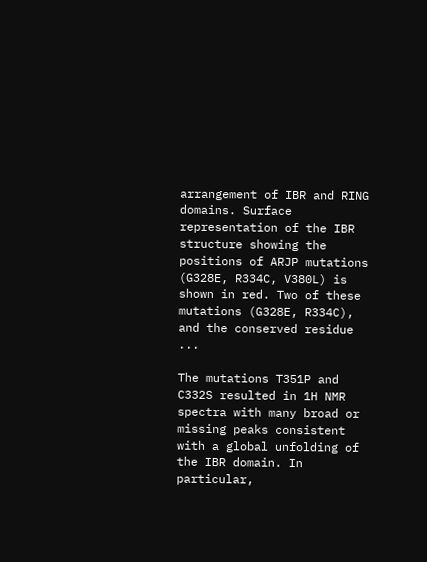arrangement of IBR and RING domains. Surface representation of the IBR structure showing the positions of ARJP mutations (G328E, R334C, V380L) is shown in red. Two of these mutations (G328E, R334C), and the conserved residue ...

The mutations T351P and C332S resulted in 1H NMR spectra with many broad or missing peaks consistent with a global unfolding of the IBR domain. In particular,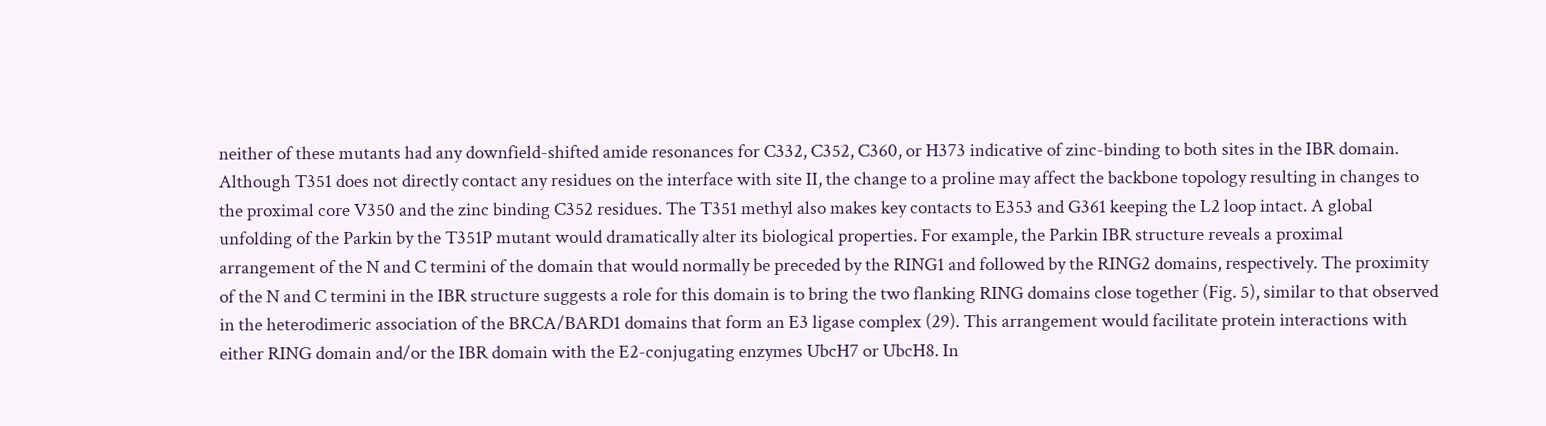neither of these mutants had any downfield-shifted amide resonances for C332, C352, C360, or H373 indicative of zinc-binding to both sites in the IBR domain. Although T351 does not directly contact any residues on the interface with site II, the change to a proline may affect the backbone topology resulting in changes to the proximal core V350 and the zinc binding C352 residues. The T351 methyl also makes key contacts to E353 and G361 keeping the L2 loop intact. A global unfolding of the Parkin by the T351P mutant would dramatically alter its biological properties. For example, the Parkin IBR structure reveals a proximal arrangement of the N and C termini of the domain that would normally be preceded by the RING1 and followed by the RING2 domains, respectively. The proximity of the N and C termini in the IBR structure suggests a role for this domain is to bring the two flanking RING domains close together (Fig. 5), similar to that observed in the heterodimeric association of the BRCA/BARD1 domains that form an E3 ligase complex (29). This arrangement would facilitate protein interactions with either RING domain and/or the IBR domain with the E2-conjugating enzymes UbcH7 or UbcH8. In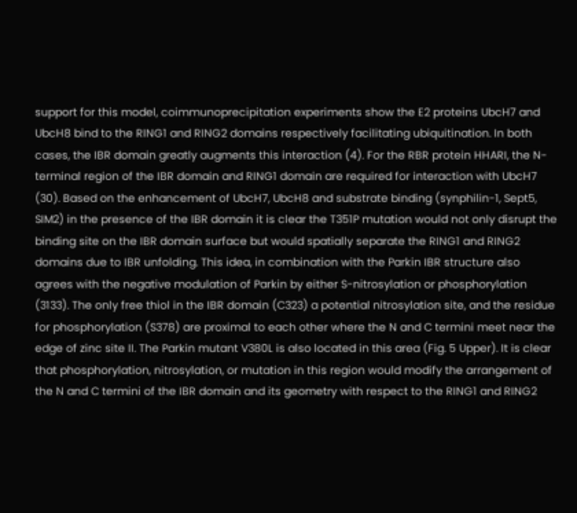support for this model, coimmunoprecipitation experiments show the E2 proteins UbcH7 and UbcH8 bind to the RING1 and RING2 domains respectively facilitating ubiquitination. In both cases, the IBR domain greatly augments this interaction (4). For the RBR protein HHARI, the N-terminal region of the IBR domain and RING1 domain are required for interaction with UbcH7 (30). Based on the enhancement of UbcH7, UbcH8 and substrate binding (synphilin-1, Sept5, SIM2) in the presence of the IBR domain it is clear the T351P mutation would not only disrupt the binding site on the IBR domain surface but would spatially separate the RING1 and RING2 domains due to IBR unfolding. This idea, in combination with the Parkin IBR structure also agrees with the negative modulation of Parkin by either S-nitrosylation or phosphorylation (3133). The only free thiol in the IBR domain (C323) a potential nitrosylation site, and the residue for phosphorylation (S378) are proximal to each other where the N and C termini meet near the edge of zinc site II. The Parkin mutant V380L is also located in this area (Fig. 5 Upper). It is clear that phosphorylation, nitrosylation, or mutation in this region would modify the arrangement of the N and C termini of the IBR domain and its geometry with respect to the RING1 and RING2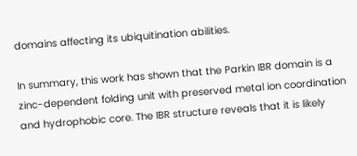domains affecting its ubiquitination abilities.

In summary, this work has shown that the Parkin IBR domain is a zinc-dependent folding unit with preserved metal ion coordination and hydrophobic core. The IBR structure reveals that it is likely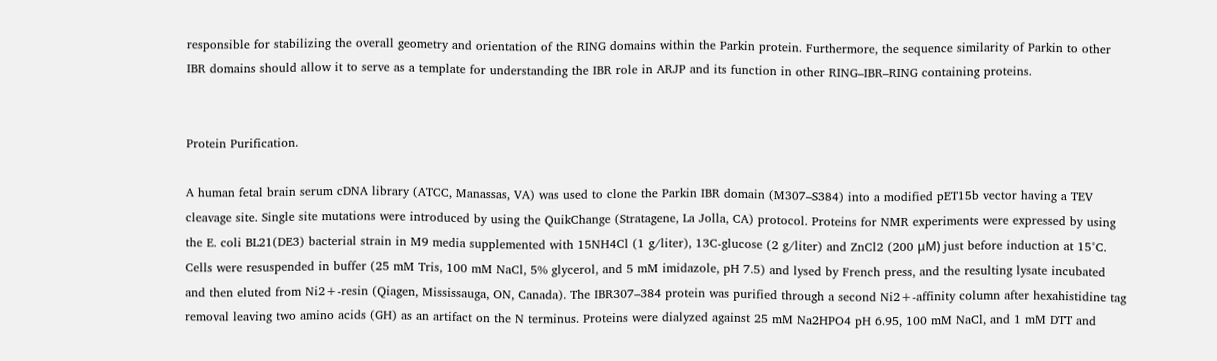responsible for stabilizing the overall geometry and orientation of the RING domains within the Parkin protein. Furthermore, the sequence similarity of Parkin to other IBR domains should allow it to serve as a template for understanding the IBR role in ARJP and its function in other RING–IBR–RING containing proteins.


Protein Purification.

A human fetal brain serum cDNA library (ATCC, Manassas, VA) was used to clone the Parkin IBR domain (M307–S384) into a modified pET15b vector having a TEV cleavage site. Single site mutations were introduced by using the QuikChange (Stratagene, La Jolla, CA) protocol. Proteins for NMR experiments were expressed by using the E. coli BL21(DE3) bacterial strain in M9 media supplemented with 15NH4Cl (1 g/liter), 13C-glucose (2 g/liter) and ZnCl2 (200 μM) just before induction at 15°C. Cells were resuspended in buffer (25 mM Tris, 100 mM NaCl, 5% glycerol, and 5 mM imidazole, pH 7.5) and lysed by French press, and the resulting lysate incubated and then eluted from Ni2+-resin (Qiagen, Mississauga, ON, Canada). The IBR307–384 protein was purified through a second Ni2+-affinity column after hexahistidine tag removal leaving two amino acids (GH) as an artifact on the N terminus. Proteins were dialyzed against 25 mM Na2HPO4 pH 6.95, 100 mM NaCl, and 1 mM DTT and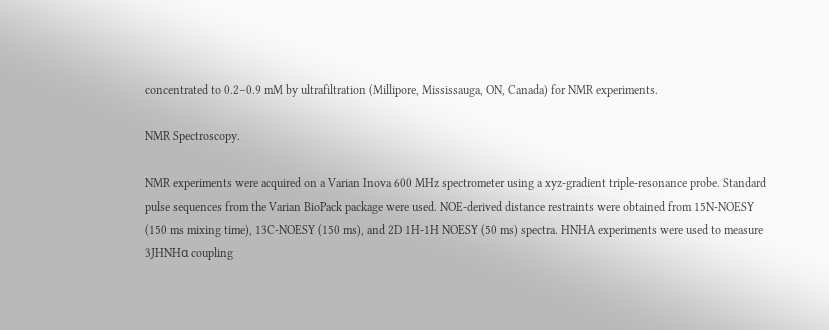concentrated to 0.2–0.9 mM by ultrafiltration (Millipore, Mississauga, ON, Canada) for NMR experiments.

NMR Spectroscopy.

NMR experiments were acquired on a Varian Inova 600 MHz spectrometer using a xyz-gradient triple-resonance probe. Standard pulse sequences from the Varian BioPack package were used. NOE-derived distance restraints were obtained from 15N-NOESY (150 ms mixing time), 13C-NOESY (150 ms), and 2D 1H-1H NOESY (50 ms) spectra. HNHA experiments were used to measure 3JHNHα coupling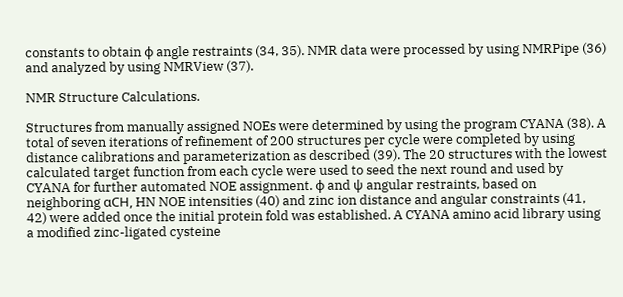constants to obtain φ angle restraints (34, 35). NMR data were processed by using NMRPipe (36) and analyzed by using NMRView (37).

NMR Structure Calculations.

Structures from manually assigned NOEs were determined by using the program CYANA (38). A total of seven iterations of refinement of 200 structures per cycle were completed by using distance calibrations and parameterization as described (39). The 20 structures with the lowest calculated target function from each cycle were used to seed the next round and used by CYANA for further automated NOE assignment. φ and ψ angular restraints, based on neighboring αCH, HN NOE intensities (40) and zinc ion distance and angular constraints (41, 42) were added once the initial protein fold was established. A CYANA amino acid library using a modified zinc-ligated cysteine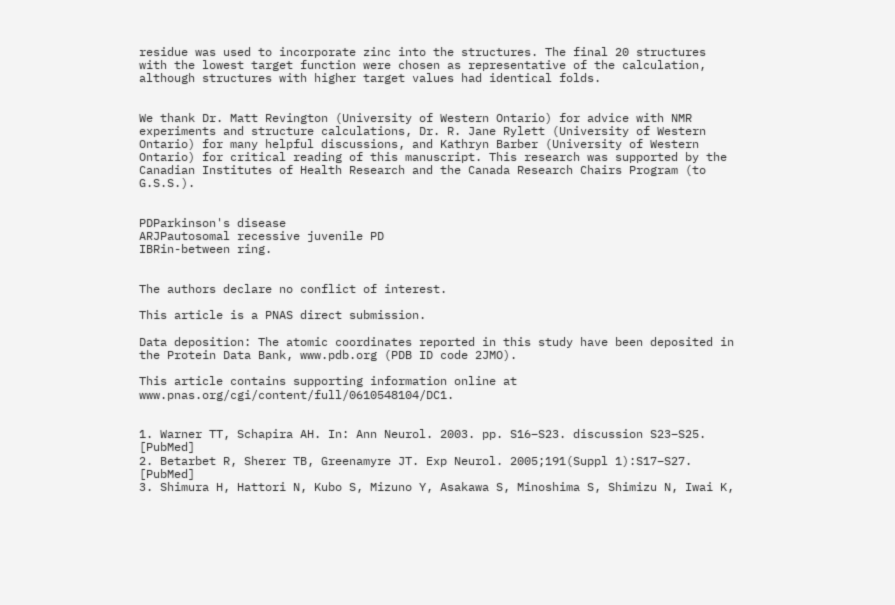residue was used to incorporate zinc into the structures. The final 20 structures with the lowest target function were chosen as representative of the calculation, although structures with higher target values had identical folds.


We thank Dr. Matt Revington (University of Western Ontario) for advice with NMR experiments and structure calculations, Dr. R. Jane Rylett (University of Western Ontario) for many helpful discussions, and Kathryn Barber (University of Western Ontario) for critical reading of this manuscript. This research was supported by the Canadian Institutes of Health Research and the Canada Research Chairs Program (to G.S.S.).


PDParkinson's disease
ARJPautosomal recessive juvenile PD
IBRin-between ring.


The authors declare no conflict of interest.

This article is a PNAS direct submission.

Data deposition: The atomic coordinates reported in this study have been deposited in the Protein Data Bank, www.pdb.org (PDB ID code 2JMO).

This article contains supporting information online at www.pnas.org/cgi/content/full/0610548104/DC1.


1. Warner TT, Schapira AH. In: Ann Neurol. 2003. pp. S16–S23. discussion S23–S25. [PubMed]
2. Betarbet R, Sherer TB, Greenamyre JT. Exp Neurol. 2005;191(Suppl 1):S17–S27. [PubMed]
3. Shimura H, Hattori N, Kubo S, Mizuno Y, Asakawa S, Minoshima S, Shimizu N, Iwai K,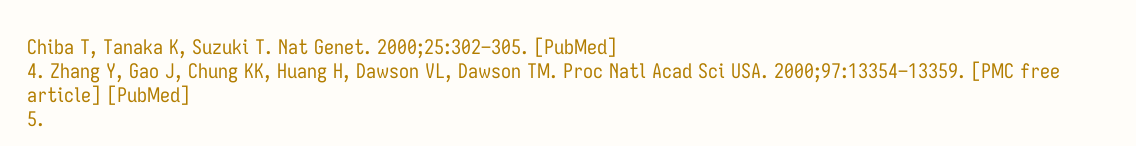Chiba T, Tanaka K, Suzuki T. Nat Genet. 2000;25:302–305. [PubMed]
4. Zhang Y, Gao J, Chung KK, Huang H, Dawson VL, Dawson TM. Proc Natl Acad Sci USA. 2000;97:13354–13359. [PMC free article] [PubMed]
5.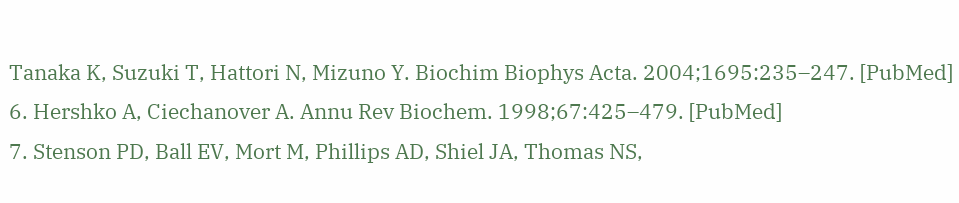Tanaka K, Suzuki T, Hattori N, Mizuno Y. Biochim Biophys Acta. 2004;1695:235–247. [PubMed]
6. Hershko A, Ciechanover A. Annu Rev Biochem. 1998;67:425–479. [PubMed]
7. Stenson PD, Ball EV, Mort M, Phillips AD, Shiel JA, Thomas NS,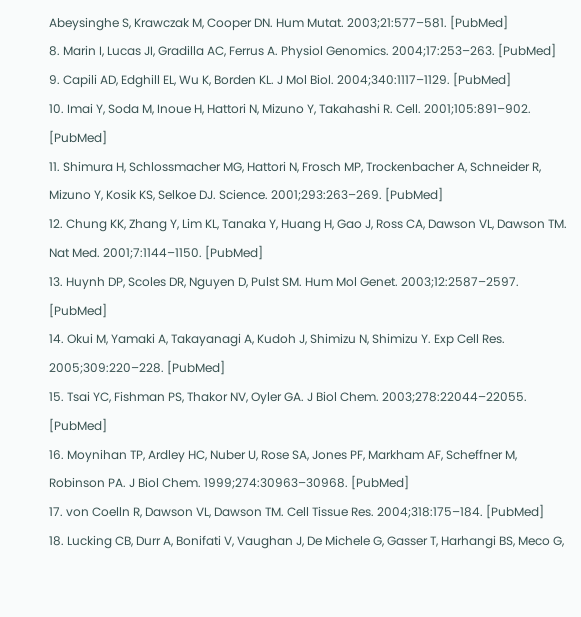Abeysinghe S, Krawczak M, Cooper DN. Hum Mutat. 2003;21:577–581. [PubMed]
8. Marin I, Lucas JI, Gradilla AC, Ferrus A. Physiol Genomics. 2004;17:253–263. [PubMed]
9. Capili AD, Edghill EL, Wu K, Borden KL. J Mol Biol. 2004;340:1117–1129. [PubMed]
10. Imai Y, Soda M, Inoue H, Hattori N, Mizuno Y, Takahashi R. Cell. 2001;105:891–902. [PubMed]
11. Shimura H, Schlossmacher MG, Hattori N, Frosch MP, Trockenbacher A, Schneider R, Mizuno Y, Kosik KS, Selkoe DJ. Science. 2001;293:263–269. [PubMed]
12. Chung KK, Zhang Y, Lim KL, Tanaka Y, Huang H, Gao J, Ross CA, Dawson VL, Dawson TM. Nat Med. 2001;7:1144–1150. [PubMed]
13. Huynh DP, Scoles DR, Nguyen D, Pulst SM. Hum Mol Genet. 2003;12:2587–2597. [PubMed]
14. Okui M, Yamaki A, Takayanagi A, Kudoh J, Shimizu N, Shimizu Y. Exp Cell Res. 2005;309:220–228. [PubMed]
15. Tsai YC, Fishman PS, Thakor NV, Oyler GA. J Biol Chem. 2003;278:22044–22055. [PubMed]
16. Moynihan TP, Ardley HC, Nuber U, Rose SA, Jones PF, Markham AF, Scheffner M, Robinson PA. J Biol Chem. 1999;274:30963–30968. [PubMed]
17. von Coelln R, Dawson VL, Dawson TM. Cell Tissue Res. 2004;318:175–184. [PubMed]
18. Lucking CB, Durr A, Bonifati V, Vaughan J, De Michele G, Gasser T, Harhangi BS, Meco G,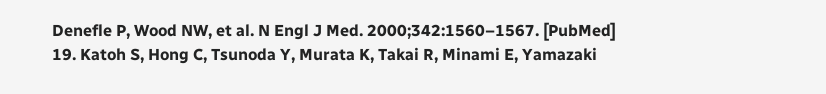Denefle P, Wood NW, et al. N Engl J Med. 2000;342:1560–1567. [PubMed]
19. Katoh S, Hong C, Tsunoda Y, Murata K, Takai R, Minami E, Yamazaki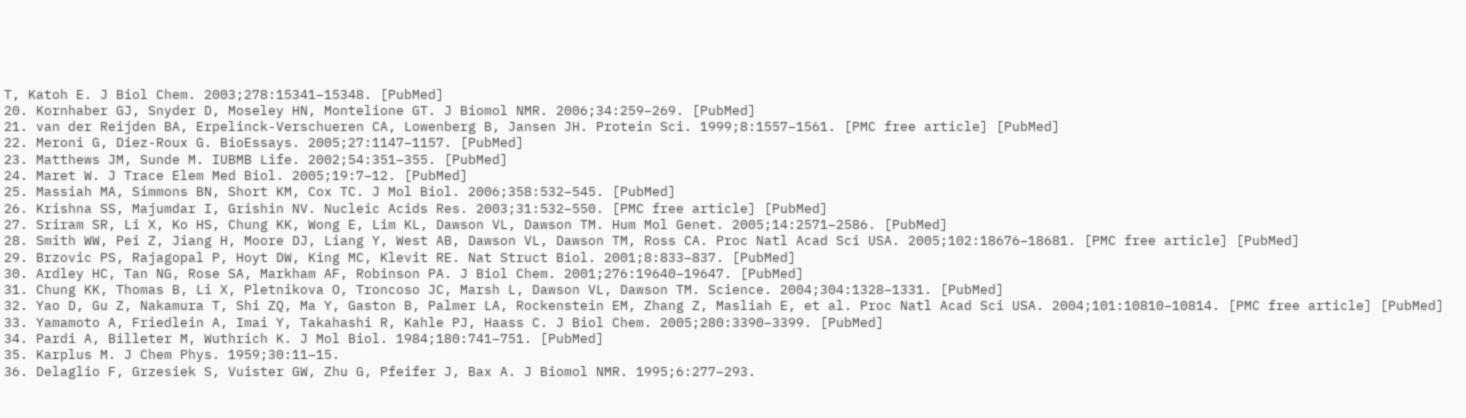T, Katoh E. J Biol Chem. 2003;278:15341–15348. [PubMed]
20. Kornhaber GJ, Snyder D, Moseley HN, Montelione GT. J Biomol NMR. 2006;34:259–269. [PubMed]
21. van der Reijden BA, Erpelinck-Verschueren CA, Lowenberg B, Jansen JH. Protein Sci. 1999;8:1557–1561. [PMC free article] [PubMed]
22. Meroni G, Diez-Roux G. BioEssays. 2005;27:1147–1157. [PubMed]
23. Matthews JM, Sunde M. IUBMB Life. 2002;54:351–355. [PubMed]
24. Maret W. J Trace Elem Med Biol. 2005;19:7–12. [PubMed]
25. Massiah MA, Simmons BN, Short KM, Cox TC. J Mol Biol. 2006;358:532–545. [PubMed]
26. Krishna SS, Majumdar I, Grishin NV. Nucleic Acids Res. 2003;31:532–550. [PMC free article] [PubMed]
27. Sriram SR, Li X, Ko HS, Chung KK, Wong E, Lim KL, Dawson VL, Dawson TM. Hum Mol Genet. 2005;14:2571–2586. [PubMed]
28. Smith WW, Pei Z, Jiang H, Moore DJ, Liang Y, West AB, Dawson VL, Dawson TM, Ross CA. Proc Natl Acad Sci USA. 2005;102:18676–18681. [PMC free article] [PubMed]
29. Brzovic PS, Rajagopal P, Hoyt DW, King MC, Klevit RE. Nat Struct Biol. 2001;8:833–837. [PubMed]
30. Ardley HC, Tan NG, Rose SA, Markham AF, Robinson PA. J Biol Chem. 2001;276:19640–19647. [PubMed]
31. Chung KK, Thomas B, Li X, Pletnikova O, Troncoso JC, Marsh L, Dawson VL, Dawson TM. Science. 2004;304:1328–1331. [PubMed]
32. Yao D, Gu Z, Nakamura T, Shi ZQ, Ma Y, Gaston B, Palmer LA, Rockenstein EM, Zhang Z, Masliah E, et al. Proc Natl Acad Sci USA. 2004;101:10810–10814. [PMC free article] [PubMed]
33. Yamamoto A, Friedlein A, Imai Y, Takahashi R, Kahle PJ, Haass C. J Biol Chem. 2005;280:3390–3399. [PubMed]
34. Pardi A, Billeter M, Wuthrich K. J Mol Biol. 1984;180:741–751. [PubMed]
35. Karplus M. J Chem Phys. 1959;30:11–15.
36. Delaglio F, Grzesiek S, Vuister GW, Zhu G, Pfeifer J, Bax A. J Biomol NMR. 1995;6:277–293.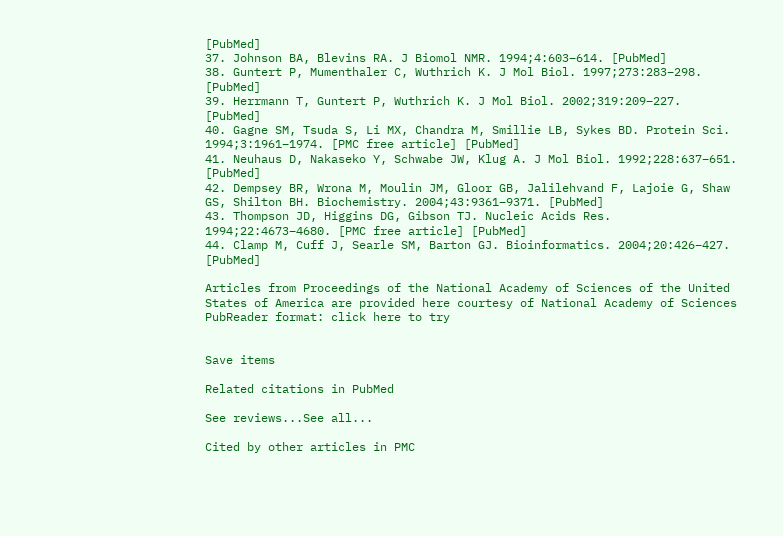[PubMed]
37. Johnson BA, Blevins RA. J Biomol NMR. 1994;4:603–614. [PubMed]
38. Guntert P, Mumenthaler C, Wuthrich K. J Mol Biol. 1997;273:283–298. [PubMed]
39. Herrmann T, Guntert P, Wuthrich K. J Mol Biol. 2002;319:209–227. [PubMed]
40. Gagne SM, Tsuda S, Li MX, Chandra M, Smillie LB, Sykes BD. Protein Sci. 1994;3:1961–1974. [PMC free article] [PubMed]
41. Neuhaus D, Nakaseko Y, Schwabe JW, Klug A. J Mol Biol. 1992;228:637–651. [PubMed]
42. Dempsey BR, Wrona M, Moulin JM, Gloor GB, Jalilehvand F, Lajoie G, Shaw GS, Shilton BH. Biochemistry. 2004;43:9361–9371. [PubMed]
43. Thompson JD, Higgins DG, Gibson TJ. Nucleic Acids Res. 1994;22:4673–4680. [PMC free article] [PubMed]
44. Clamp M, Cuff J, Searle SM, Barton GJ. Bioinformatics. 2004;20:426–427. [PubMed]

Articles from Proceedings of the National Academy of Sciences of the United States of America are provided here courtesy of National Academy of Sciences
PubReader format: click here to try


Save items

Related citations in PubMed

See reviews...See all...

Cited by other articles in PMC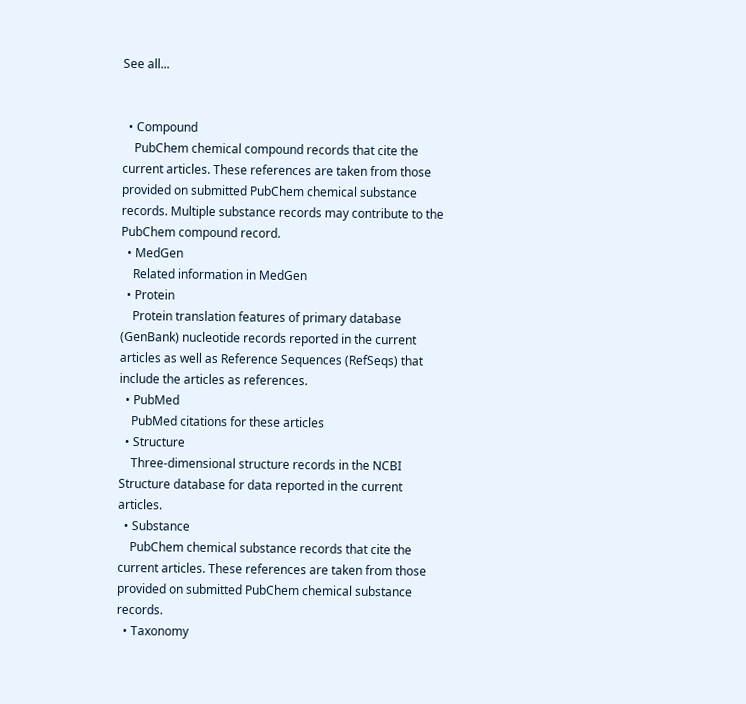See all...


  • Compound
    PubChem chemical compound records that cite the current articles. These references are taken from those provided on submitted PubChem chemical substance records. Multiple substance records may contribute to the PubChem compound record.
  • MedGen
    Related information in MedGen
  • Protein
    Protein translation features of primary database (GenBank) nucleotide records reported in the current articles as well as Reference Sequences (RefSeqs) that include the articles as references.
  • PubMed
    PubMed citations for these articles
  • Structure
    Three-dimensional structure records in the NCBI Structure database for data reported in the current articles.
  • Substance
    PubChem chemical substance records that cite the current articles. These references are taken from those provided on submitted PubChem chemical substance records.
  • Taxonomy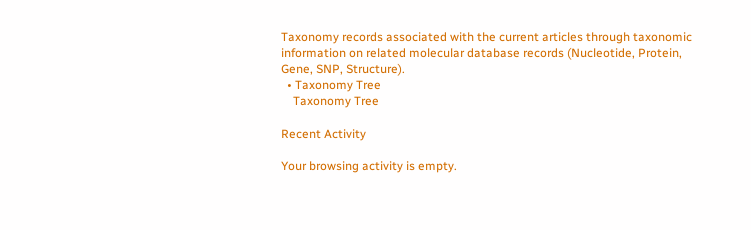Taxonomy records associated with the current articles through taxonomic information on related molecular database records (Nucleotide, Protein, Gene, SNP, Structure).
  • Taxonomy Tree
    Taxonomy Tree

Recent Activity

Your browsing activity is empty.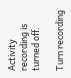Activity recording is turned off.

Turn recording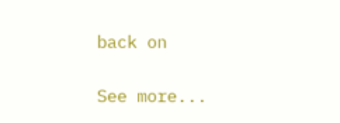back on

See more...